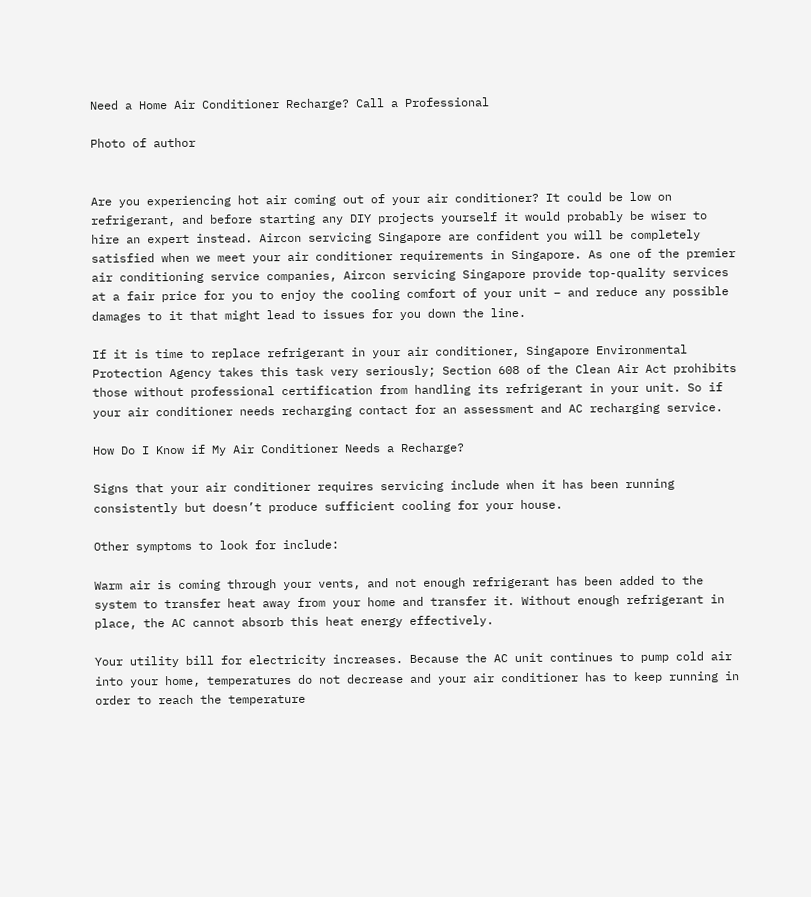Need a Home Air Conditioner Recharge? Call a Professional

Photo of author


Are you experiencing hot air coming out of your air conditioner? It could be low on refrigerant, and before starting any DIY projects yourself it would probably be wiser to hire an expert instead. Aircon servicing Singapore are confident you will be completely satisfied when we meet your air conditioner requirements in Singapore. As one of the premier air conditioning service companies, Aircon servicing Singapore provide top-quality services at a fair price for you to enjoy the cooling comfort of your unit – and reduce any possible damages to it that might lead to issues for you down the line.

If it is time to replace refrigerant in your air conditioner, Singapore Environmental Protection Agency takes this task very seriously; Section 608 of the Clean Air Act prohibits those without professional certification from handling its refrigerant in your unit. So if your air conditioner needs recharging contact for an assessment and AC recharging service.

How Do I Know if My Air Conditioner Needs a Recharge?

Signs that your air conditioner requires servicing include when it has been running consistently but doesn’t produce sufficient cooling for your house.

Other symptoms to look for include:

Warm air is coming through your vents, and not enough refrigerant has been added to the system to transfer heat away from your home and transfer it. Without enough refrigerant in place, the AC cannot absorb this heat energy effectively.

Your utility bill for electricity increases. Because the AC unit continues to pump cold air into your home, temperatures do not decrease and your air conditioner has to keep running in order to reach the temperature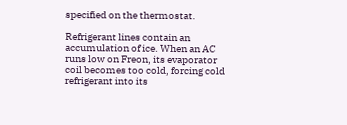specified on the thermostat.

Refrigerant lines contain an accumulation of ice. When an AC runs low on Freon, its evaporator coil becomes too cold, forcing cold refrigerant into its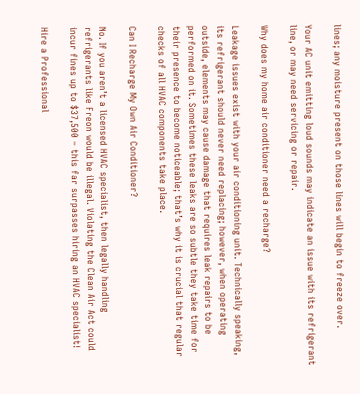lines; any moisture present on those lines will begin to freeze over.

Your AC unit emitting loud sounds may indicate an issue with its refrigerant line, or may need servicing or repair.

Why does my home air conditioner need a recharge?

Leakage issues exist with your air conditioning unit. Technically speaking, its refrigerant should never need replacing; however, when operating outside, elements may cause damage that requires leak repairs to be performed on it. Sometimes these leaks are so subtle they take time for their presence to become noticeable; that’s why it is crucial that regular checks of all HVAC components take place.

Can I Recharge My Own Air Conditioner?

No. If you aren’t a licensed HVAC specialist, then legally handling refrigerants like Freon would be illegal. Violating the Clean Air Act could incur fines up to $37,500 – this far surpasses hiring an HVAC specialist!

Hire a Professional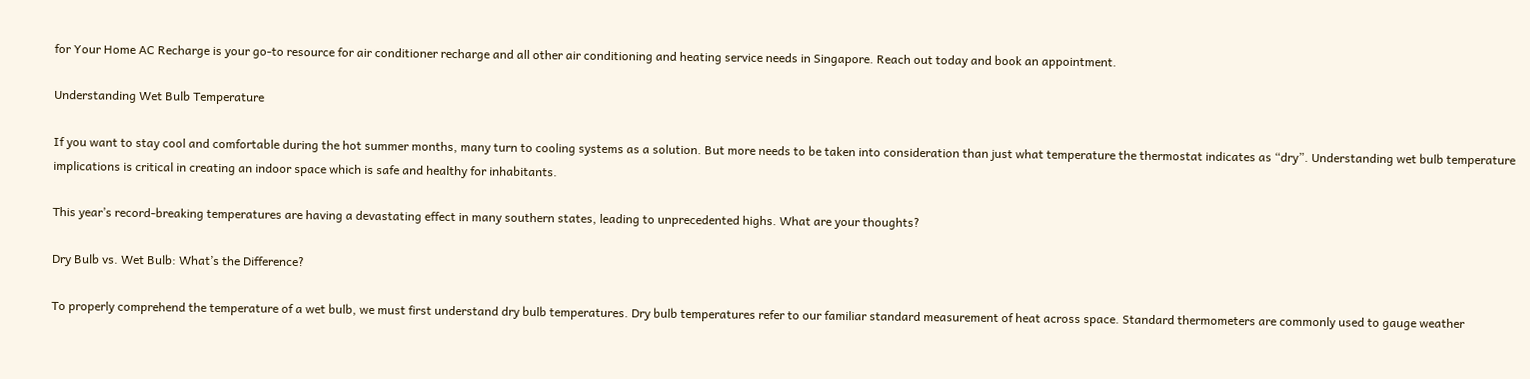for Your Home AC Recharge is your go-to resource for air conditioner recharge and all other air conditioning and heating service needs in Singapore. Reach out today and book an appointment.

Understanding Wet Bulb Temperature

If you want to stay cool and comfortable during the hot summer months, many turn to cooling systems as a solution. But more needs to be taken into consideration than just what temperature the thermostat indicates as “dry”. Understanding wet bulb temperature implications is critical in creating an indoor space which is safe and healthy for inhabitants.

This year’s record-breaking temperatures are having a devastating effect in many southern states, leading to unprecedented highs. What are your thoughts?

Dry Bulb vs. Wet Bulb: What’s the Difference?

To properly comprehend the temperature of a wet bulb, we must first understand dry bulb temperatures. Dry bulb temperatures refer to our familiar standard measurement of heat across space. Standard thermometers are commonly used to gauge weather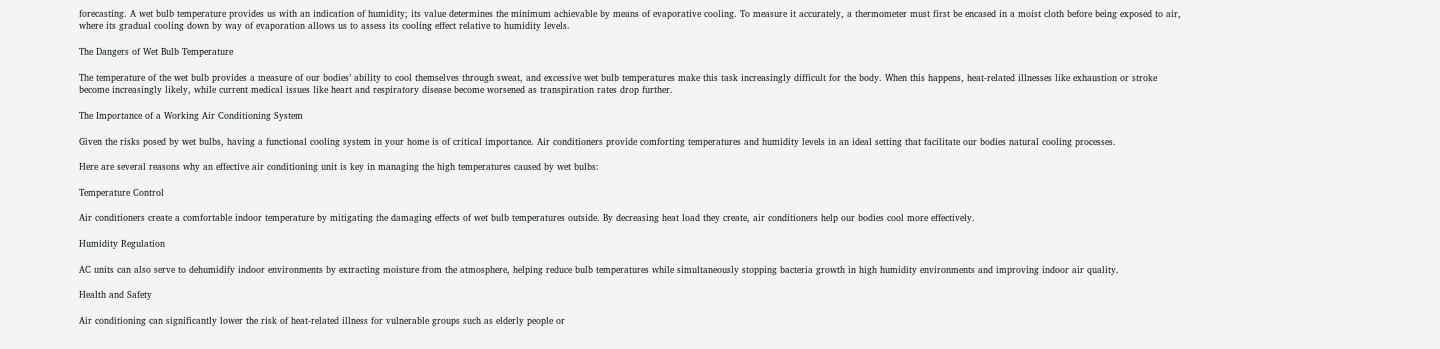forecasting. A wet bulb temperature provides us with an indication of humidity; its value determines the minimum achievable by means of evaporative cooling. To measure it accurately, a thermometer must first be encased in a moist cloth before being exposed to air, where its gradual cooling down by way of evaporation allows us to assess its cooling effect relative to humidity levels.

The Dangers of Wet Bulb Temperature

The temperature of the wet bulb provides a measure of our bodies’ ability to cool themselves through sweat, and excessive wet bulb temperatures make this task increasingly difficult for the body. When this happens, heat-related illnesses like exhaustion or stroke become increasingly likely, while current medical issues like heart and respiratory disease become worsened as transpiration rates drop further.

The Importance of a Working Air Conditioning System

Given the risks posed by wet bulbs, having a functional cooling system in your home is of critical importance. Air conditioners provide comforting temperatures and humidity levels in an ideal setting that facilitate our bodies natural cooling processes.

Here are several reasons why an effective air conditioning unit is key in managing the high temperatures caused by wet bulbs:

Temperature Control

Air conditioners create a comfortable indoor temperature by mitigating the damaging effects of wet bulb temperatures outside. By decreasing heat load they create, air conditioners help our bodies cool more effectively.

Humidity Regulation

AC units can also serve to dehumidify indoor environments by extracting moisture from the atmosphere, helping reduce bulb temperatures while simultaneously stopping bacteria growth in high humidity environments and improving indoor air quality.

Health and Safety

Air conditioning can significantly lower the risk of heat-related illness for vulnerable groups such as elderly people or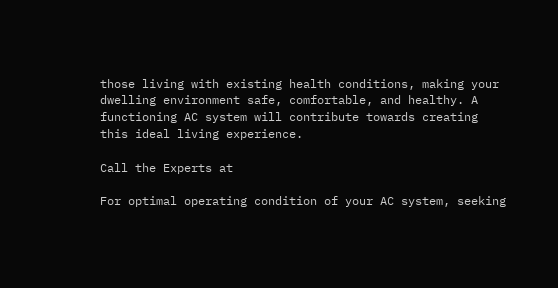those living with existing health conditions, making your dwelling environment safe, comfortable, and healthy. A functioning AC system will contribute towards creating this ideal living experience.

Call the Experts at

For optimal operating condition of your AC system, seeking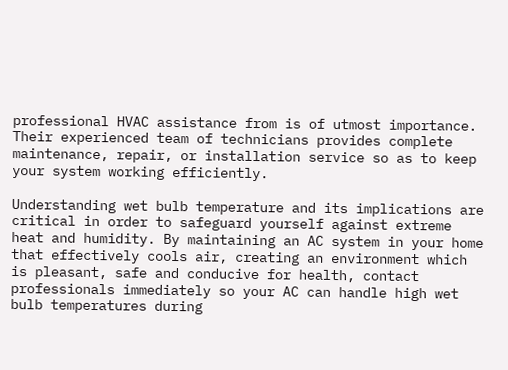professional HVAC assistance from is of utmost importance. Their experienced team of technicians provides complete maintenance, repair, or installation service so as to keep your system working efficiently.

Understanding wet bulb temperature and its implications are critical in order to safeguard yourself against extreme heat and humidity. By maintaining an AC system in your home that effectively cools air, creating an environment which is pleasant, safe and conducive for health, contact professionals immediately so your AC can handle high wet bulb temperatures during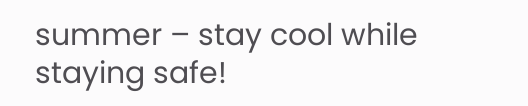summer – stay cool while staying safe!